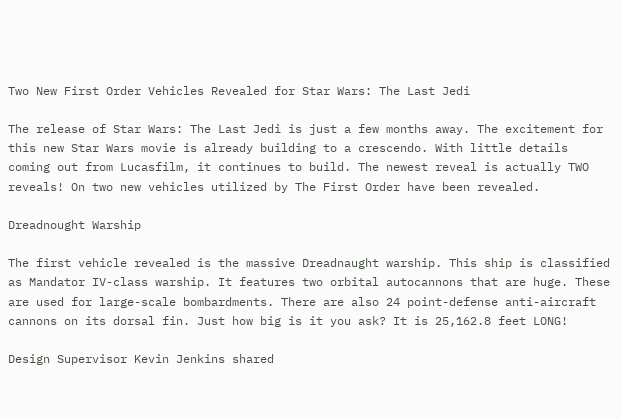Two New First Order Vehicles Revealed for Star Wars: The Last Jedi

The release of Star Wars: The Last Jedi is just a few months away. The excitement for this new Star Wars movie is already building to a crescendo. With little details coming out from Lucasfilm, it continues to build. The newest reveal is actually TWO reveals! On two new vehicles utilized by The First Order have been revealed.

Dreadnought Warship

The first vehicle revealed is the massive Dreadnaught warship. This ship is classified as Mandator IV-class warship. It features two orbital autocannons that are huge. These are used for large-scale bombardments. There are also 24 point-defense anti-aircraft cannons on its dorsal fin. Just how big is it you ask? It is 25,162.8 feet LONG!

Design Supervisor Kevin Jenkins shared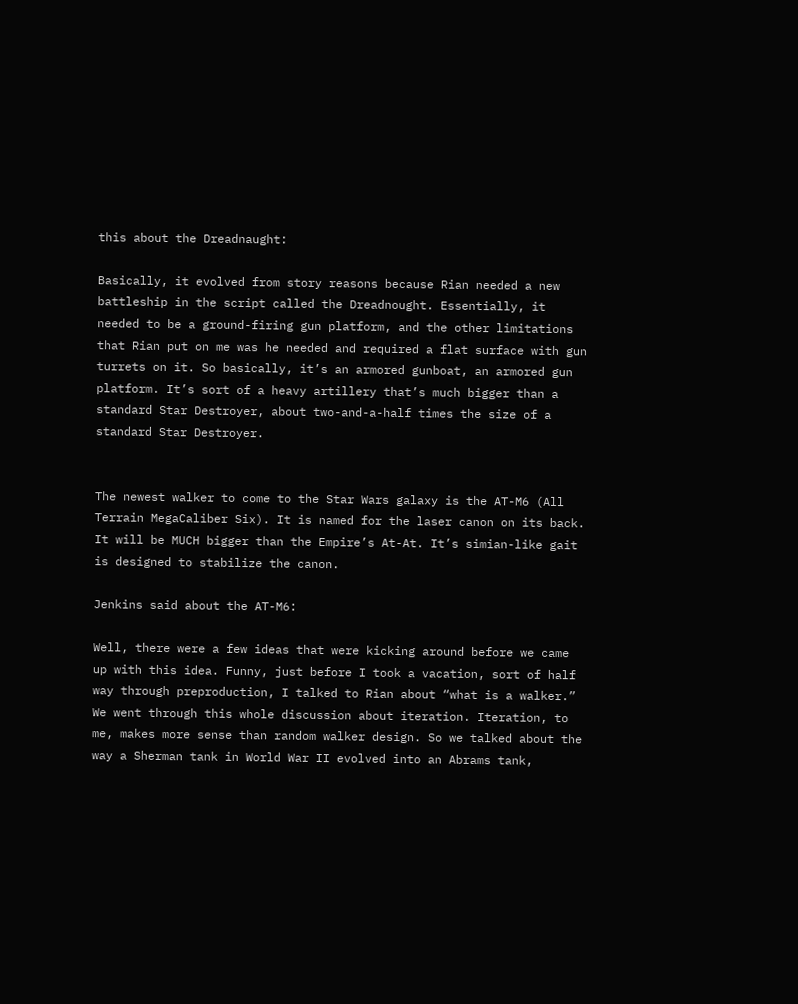this about the Dreadnaught:

Basically, it evolved from story reasons because Rian needed a new battleship in the script called the Dreadnought. Essentially, it needed to be a ground-firing gun platform, and the other limitations that Rian put on me was he needed and required a flat surface with gun turrets on it. So basically, it’s an armored gunboat, an armored gun platform. It’s sort of a heavy artillery that’s much bigger than a standard Star Destroyer, about two-and-a-half times the size of a standard Star Destroyer.


The newest walker to come to the Star Wars galaxy is the AT-M6 (All Terrain MegaCaliber Six). It is named for the laser canon on its back. It will be MUCH bigger than the Empire’s At-At. It’s simian-like gait is designed to stabilize the canon.

Jenkins said about the AT-M6:

Well, there were a few ideas that were kicking around before we came up with this idea. Funny, just before I took a vacation, sort of half way through preproduction, I talked to Rian about “what is a walker.” We went through this whole discussion about iteration. Iteration, to me, makes more sense than random walker design. So we talked about the way a Sherman tank in World War II evolved into an Abrams tank,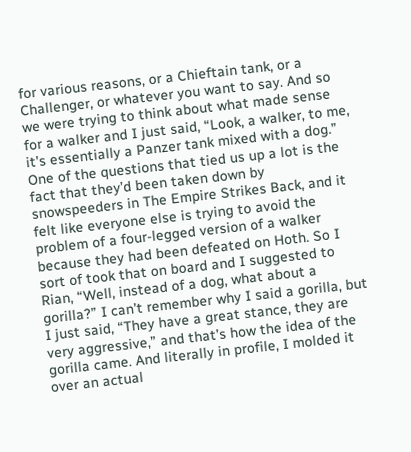for various reasons, or a Chieftain tank, or a Challenger, or whatever you want to say. And so we were trying to think about what made sense for a walker and I just said, “Look, a walker, to me, it’s essentially a Panzer tank mixed with a dog.” One of the questions that tied us up a lot is the fact that they’d been taken down by snowspeeders in The Empire Strikes Back, and it felt like everyone else is trying to avoid the problem of a four-legged version of a walker because they had been defeated on Hoth. So I sort of took that on board and I suggested to Rian, “Well, instead of a dog, what about a gorilla?” I can’t remember why I said a gorilla, but I just said, “They have a great stance, they are very aggressive,” and that’s how the idea of the gorilla came. And literally in profile, I molded it over an actual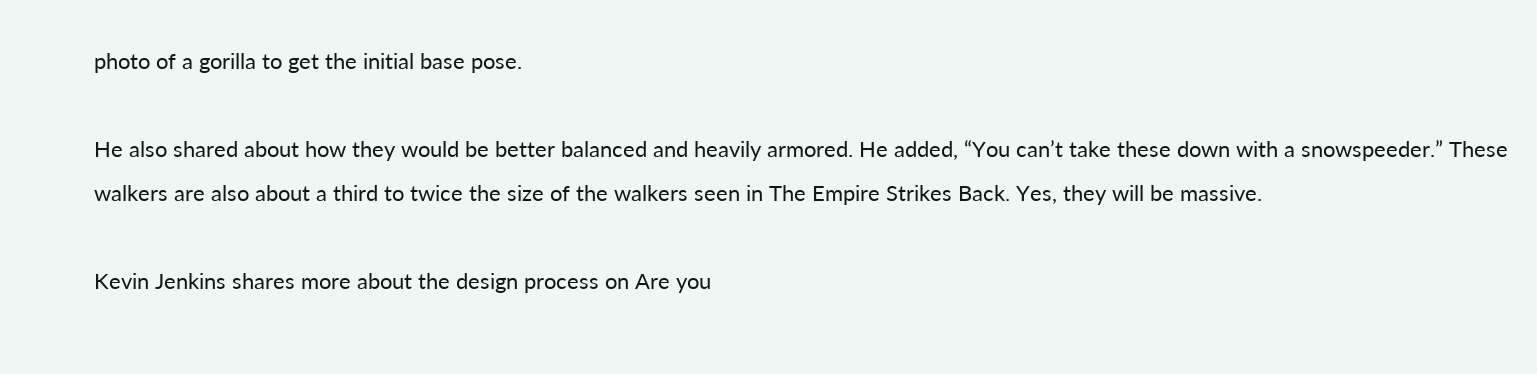photo of a gorilla to get the initial base pose.

He also shared about how they would be better balanced and heavily armored. He added, “You can’t take these down with a snowspeeder.” These walkers are also about a third to twice the size of the walkers seen in The Empire Strikes Back. Yes, they will be massive.

Kevin Jenkins shares more about the design process on Are you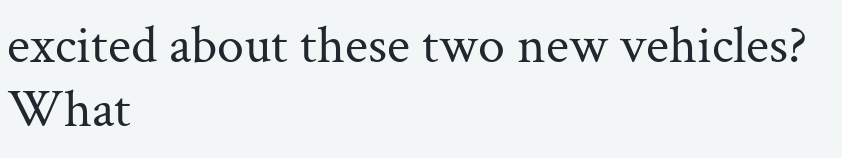excited about these two new vehicles? What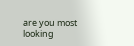are you most looking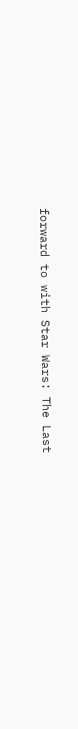forward to with Star Wars: The Last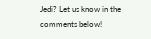Jedi? Let us know in the comments below!